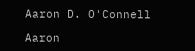Aaron D. O'Connell

Aaron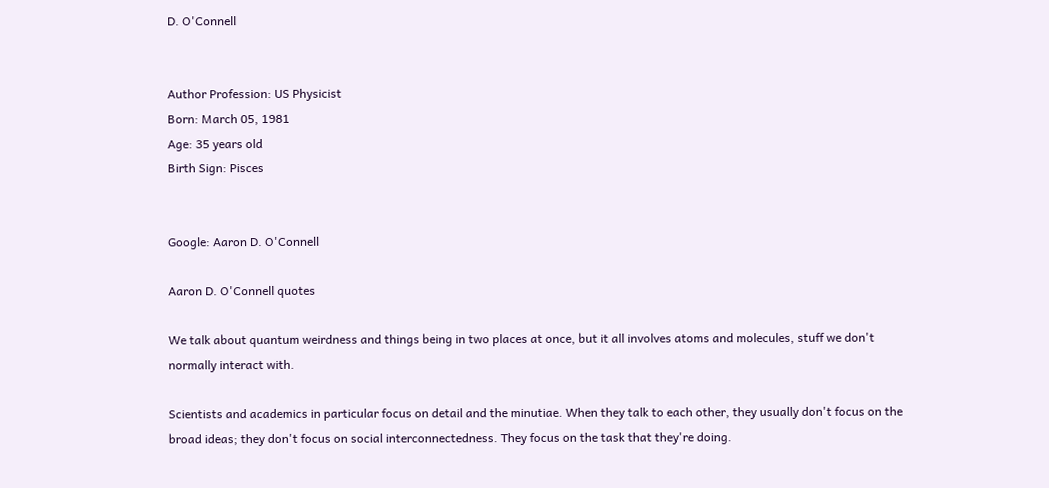D. O'Connell


Author Profession: US Physicist
Born: March 05, 1981
Age: 35 years old
Birth Sign: Pisces


Google: Aaron D. O'Connell

Aaron D. O'Connell quotes

We talk about quantum weirdness and things being in two places at once, but it all involves atoms and molecules, stuff we don't normally interact with.

Scientists and academics in particular focus on detail and the minutiae. When they talk to each other, they usually don't focus on the broad ideas; they don't focus on social interconnectedness. They focus on the task that they're doing.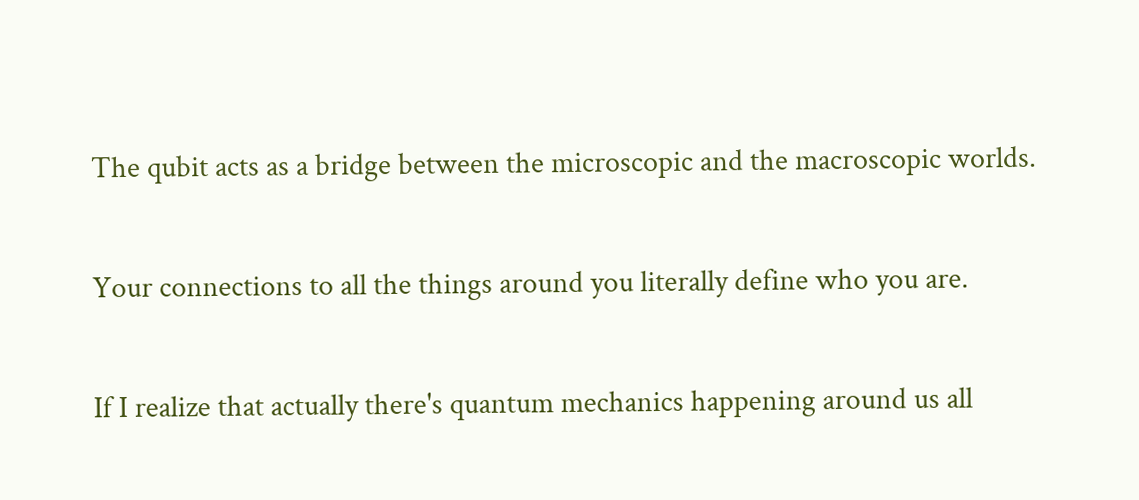The qubit acts as a bridge between the microscopic and the macroscopic worlds.

Your connections to all the things around you literally define who you are.

If I realize that actually there's quantum mechanics happening around us all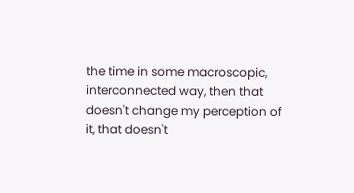the time in some macroscopic, interconnected way, then that doesn't change my perception of it, that doesn't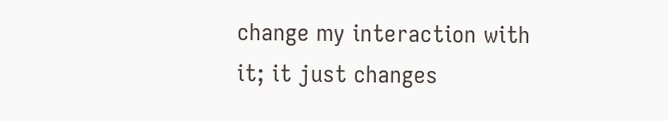change my interaction with it; it just changes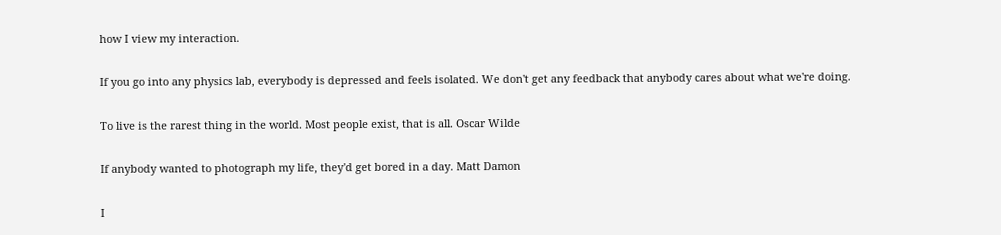how I view my interaction.

If you go into any physics lab, everybody is depressed and feels isolated. We don't get any feedback that anybody cares about what we're doing.

To live is the rarest thing in the world. Most people exist, that is all. Oscar Wilde

If anybody wanted to photograph my life, they'd get bored in a day. Matt Damon

I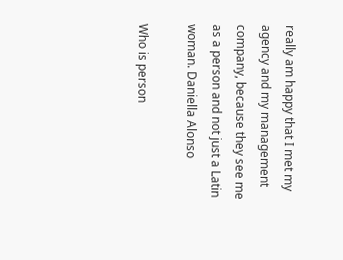really am happy that I met my agency and my management company, because they see me as a person and not just a Latin woman. Daniella Alonso

Who is person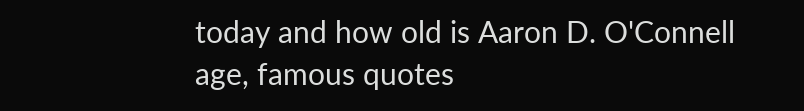today and how old is Aaron D. O'Connell age, famous quotes